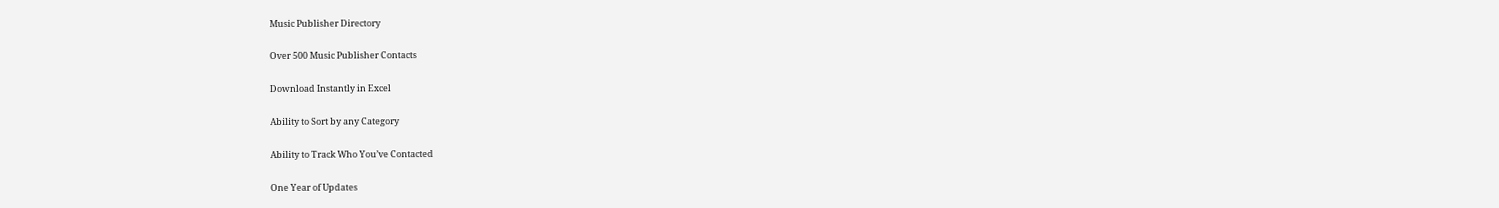Music Publisher Directory

Over 500 Music Publisher Contacts

Download Instantly in Excel

Ability to Sort by any Category

Ability to Track Who You’ve Contacted

One Year of Updates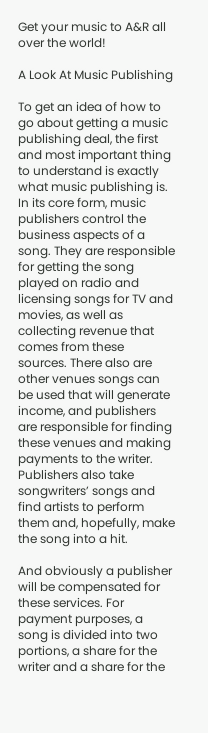Get your music to A&R all over the world!

A Look At Music Publishing

To get an idea of how to go about getting a music publishing deal, the first and most important thing to understand is exactly what music publishing is. In its core form, music publishers control the business aspects of a song. They are responsible for getting the song played on radio and licensing songs for TV and movies, as well as collecting revenue that comes from these sources. There also are other venues songs can be used that will generate income, and publishers are responsible for finding these venues and making payments to the writer. Publishers also take songwriters’ songs and find artists to perform them and, hopefully, make the song into a hit.

And obviously a publisher will be compensated for these services. For payment purposes, a song is divided into two portions, a share for the writer and a share for the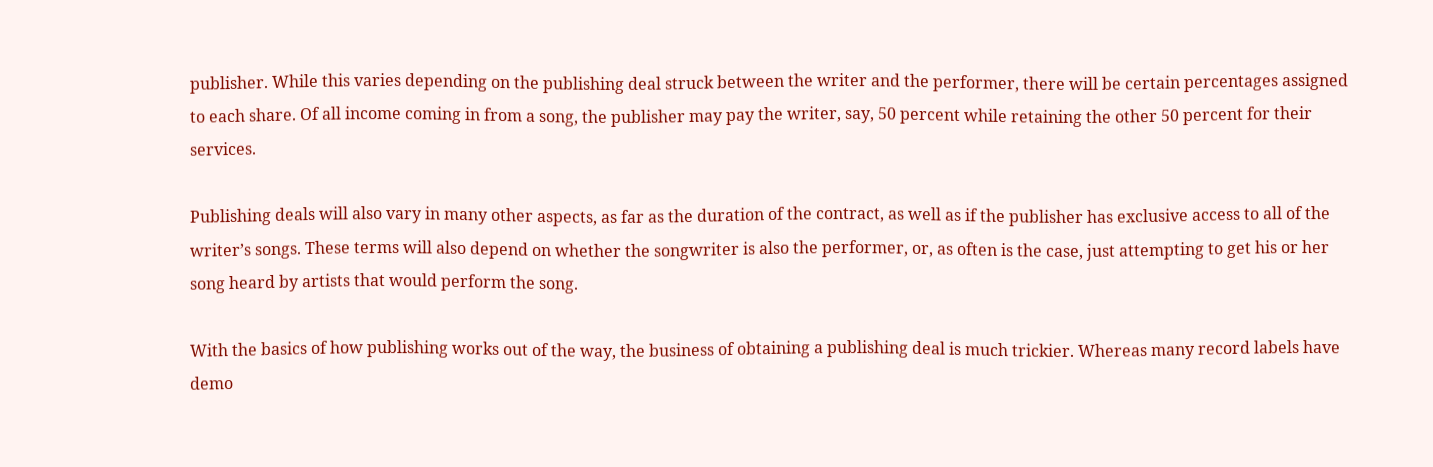publisher. While this varies depending on the publishing deal struck between the writer and the performer, there will be certain percentages assigned to each share. Of all income coming in from a song, the publisher may pay the writer, say, 50 percent while retaining the other 50 percent for their services.

Publishing deals will also vary in many other aspects, as far as the duration of the contract, as well as if the publisher has exclusive access to all of the writer’s songs. These terms will also depend on whether the songwriter is also the performer, or, as often is the case, just attempting to get his or her song heard by artists that would perform the song.

With the basics of how publishing works out of the way, the business of obtaining a publishing deal is much trickier. Whereas many record labels have demo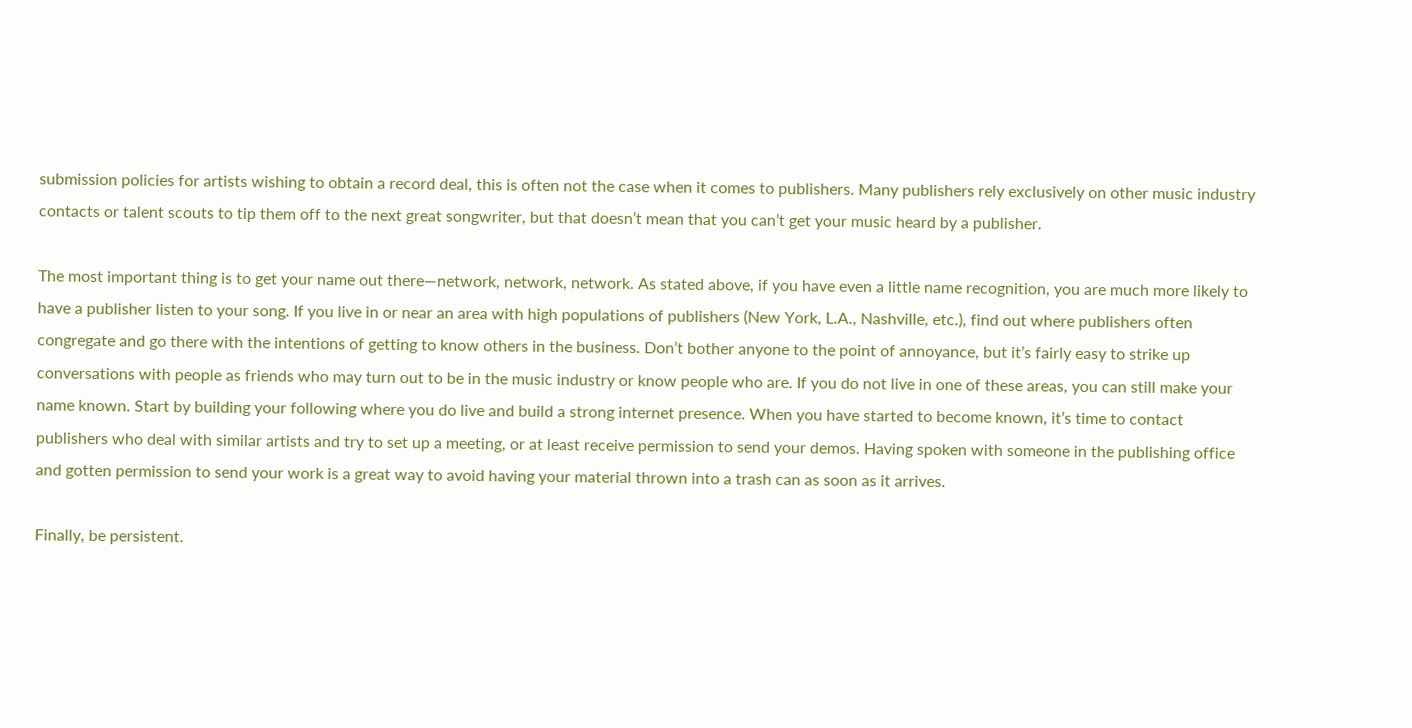submission policies for artists wishing to obtain a record deal, this is often not the case when it comes to publishers. Many publishers rely exclusively on other music industry contacts or talent scouts to tip them off to the next great songwriter, but that doesn’t mean that you can’t get your music heard by a publisher.

The most important thing is to get your name out there—network, network, network. As stated above, if you have even a little name recognition, you are much more likely to have a publisher listen to your song. If you live in or near an area with high populations of publishers (New York, L.A., Nashville, etc.), find out where publishers often congregate and go there with the intentions of getting to know others in the business. Don’t bother anyone to the point of annoyance, but it’s fairly easy to strike up conversations with people as friends who may turn out to be in the music industry or know people who are. If you do not live in one of these areas, you can still make your name known. Start by building your following where you do live and build a strong internet presence. When you have started to become known, it’s time to contact publishers who deal with similar artists and try to set up a meeting, or at least receive permission to send your demos. Having spoken with someone in the publishing office and gotten permission to send your work is a great way to avoid having your material thrown into a trash can as soon as it arrives.

Finally, be persistent.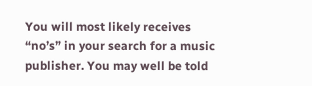You will most likely receives “no’s” in your search for a music publisher. You may well be told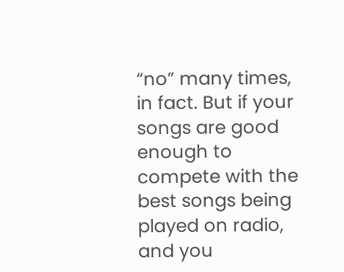“no” many times, in fact. But if your songs are good enough to compete with the best songs being played on radio, and you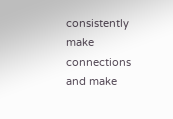consistently make connections and make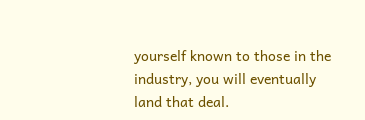yourself known to those in the industry, you will eventually land that deal.